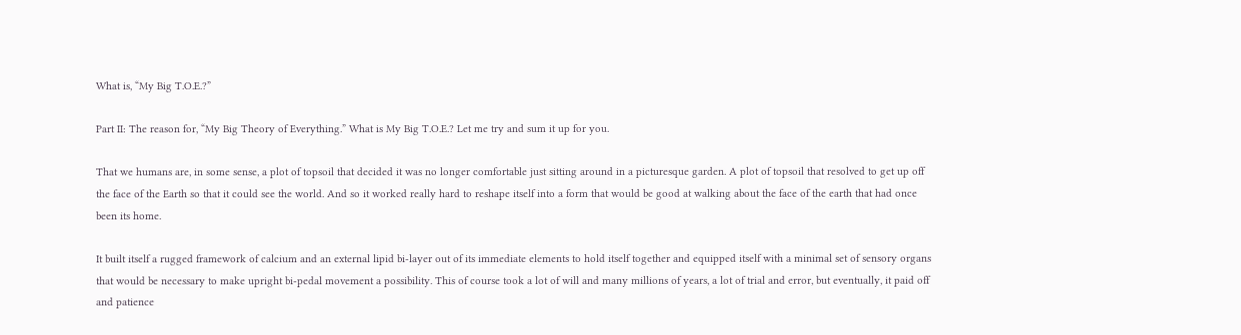What is, “My Big T.O.E.?”

Part II: The reason for, “My Big Theory of Everything.” What is My Big T.O.E.? Let me try and sum it up for you.

That we humans are, in some sense, a plot of topsoil that decided it was no longer comfortable just sitting around in a picturesque garden. A plot of topsoil that resolved to get up off the face of the Earth so that it could see the world. And so it worked really hard to reshape itself into a form that would be good at walking about the face of the earth that had once been its home.

It built itself a rugged framework of calcium and an external lipid bi-layer out of its immediate elements to hold itself together and equipped itself with a minimal set of sensory organs that would be necessary to make upright bi-pedal movement a possibility. This of course took a lot of will and many millions of years, a lot of trial and error, but eventually, it paid off and patience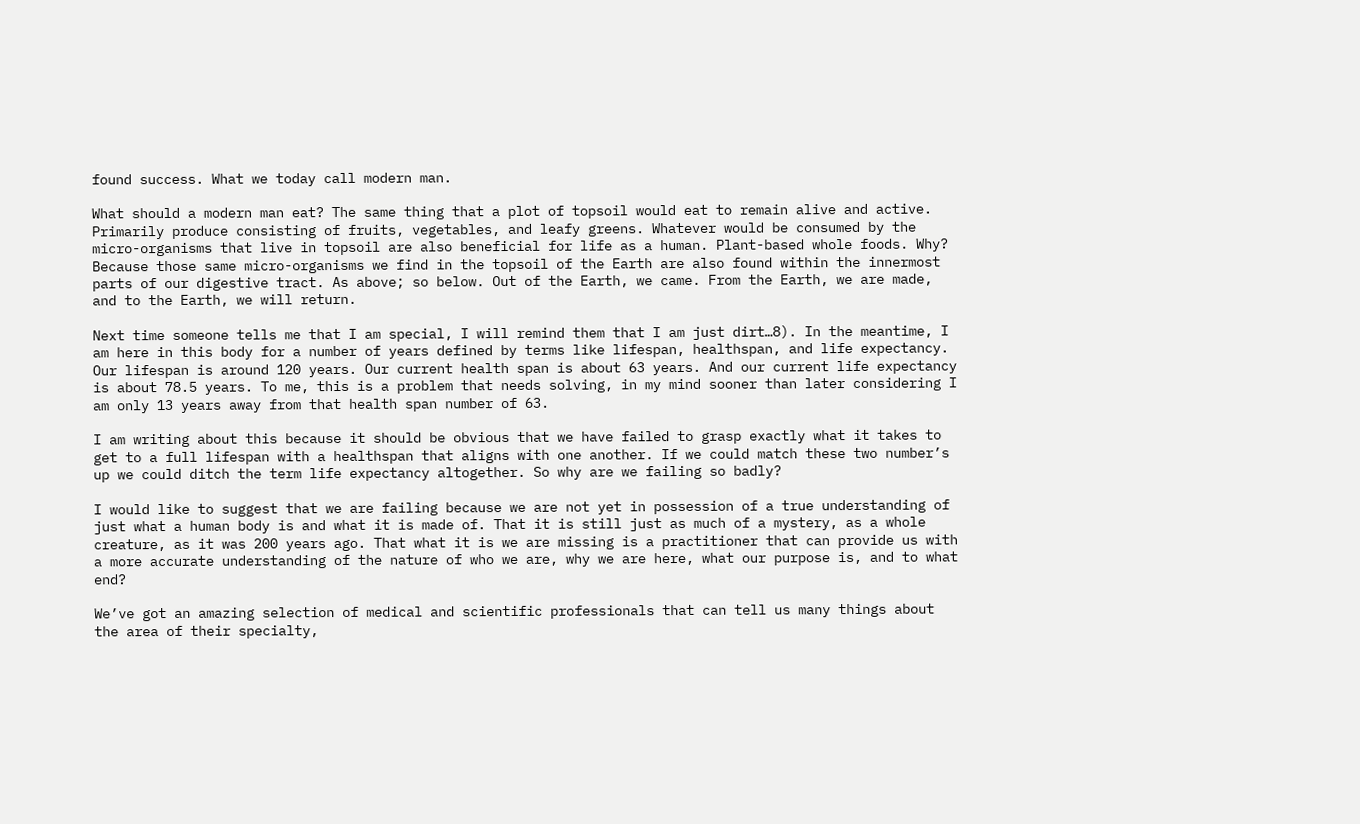found success. What we today call modern man.

What should a modern man eat? The same thing that a plot of topsoil would eat to remain alive and active. Primarily produce consisting of fruits, vegetables, and leafy greens. Whatever would be consumed by the micro-organisms that live in topsoil are also beneficial for life as a human. Plant-based whole foods. Why? Because those same micro-organisms we find in the topsoil of the Earth are also found within the innermost parts of our digestive tract. As above; so below. Out of the Earth, we came. From the Earth, we are made, and to the Earth, we will return.

Next time someone tells me that I am special, I will remind them that I am just dirt…8). In the meantime, I am here in this body for a number of years defined by terms like lifespan, healthspan, and life expectancy. Our lifespan is around 120 years. Our current health span is about 63 years. And our current life expectancy is about 78.5 years. To me, this is a problem that needs solving, in my mind sooner than later considering I am only 13 years away from that health span number of 63.

I am writing about this because it should be obvious that we have failed to grasp exactly what it takes to get to a full lifespan with a healthspan that aligns with one another. If we could match these two number’s up we could ditch the term life expectancy altogether. So why are we failing so badly?

I would like to suggest that we are failing because we are not yet in possession of a true understanding of just what a human body is and what it is made of. That it is still just as much of a mystery, as a whole creature, as it was 200 years ago. That what it is we are missing is a practitioner that can provide us with a more accurate understanding of the nature of who we are, why we are here, what our purpose is, and to what end?

We’ve got an amazing selection of medical and scientific professionals that can tell us many things about the area of their specialty,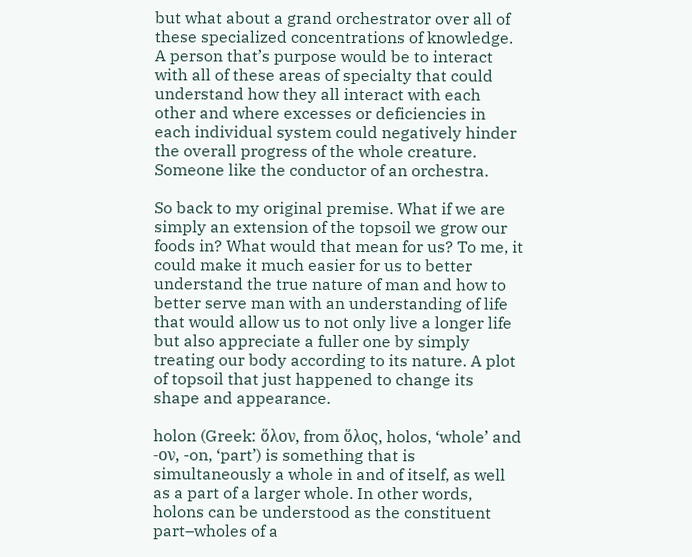but what about a grand orchestrator over all of these specialized concentrations of knowledge. A person that’s purpose would be to interact with all of these areas of specialty that could understand how they all interact with each other and where excesses or deficiencies in each individual system could negatively hinder the overall progress of the whole creature. Someone like the conductor of an orchestra.

So back to my original premise. What if we are simply an extension of the topsoil we grow our foods in? What would that mean for us? To me, it could make it much easier for us to better understand the true nature of man and how to better serve man with an understanding of life that would allow us to not only live a longer life but also appreciate a fuller one by simply treating our body according to its nature. A plot of topsoil that just happened to change its shape and appearance.

holon (Greek: ὅλον, from ὅλος, holos, ‘whole’ and -ον, -on, ‘part’) is something that is simultaneously a whole in and of itself, as well as a part of a larger whole. In other words, holons can be understood as the constituent part–wholes of a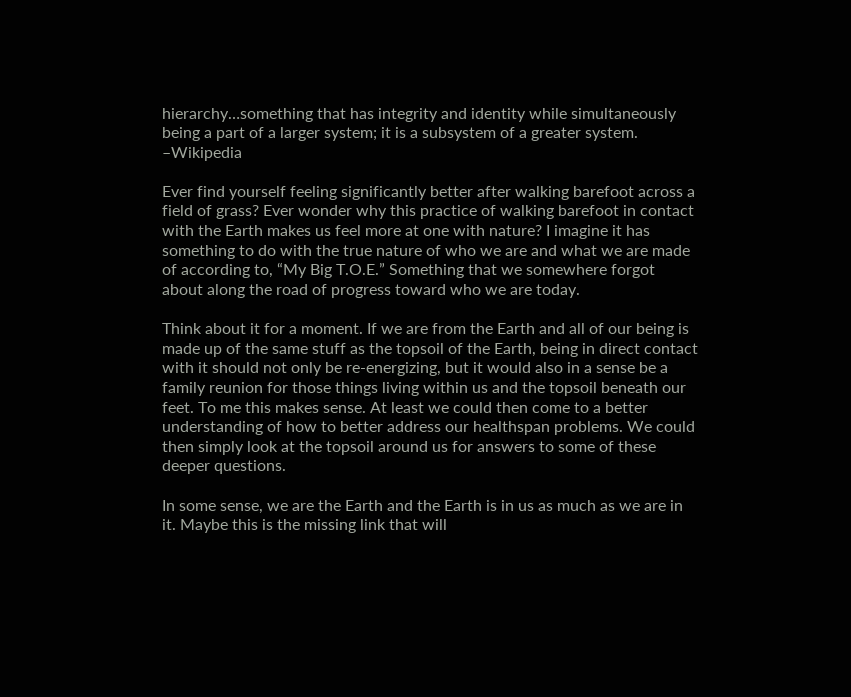hierarchy…something that has integrity and identity while simultaneously being a part of a larger system; it is a subsystem of a greater system. –Wikipedia

Ever find yourself feeling significantly better after walking barefoot across a field of grass? Ever wonder why this practice of walking barefoot in contact with the Earth makes us feel more at one with nature? I imagine it has something to do with the true nature of who we are and what we are made of according to, “My Big T.O.E.” Something that we somewhere forgot about along the road of progress toward who we are today.

Think about it for a moment. If we are from the Earth and all of our being is made up of the same stuff as the topsoil of the Earth, being in direct contact with it should not only be re-energizing, but it would also in a sense be a family reunion for those things living within us and the topsoil beneath our feet. To me this makes sense. At least we could then come to a better understanding of how to better address our healthspan problems. We could then simply look at the topsoil around us for answers to some of these deeper questions.

In some sense, we are the Earth and the Earth is in us as much as we are in it. Maybe this is the missing link that will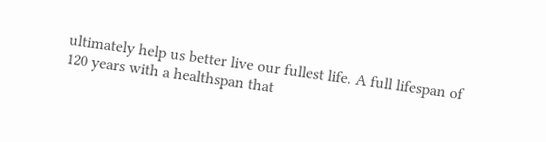ultimately help us better live our fullest life. A full lifespan of 120 years with a healthspan that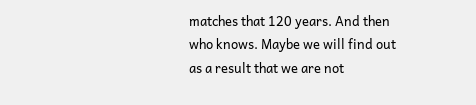matches that 120 years. And then who knows. Maybe we will find out as a result that we are not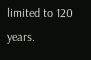limited to 120 years.